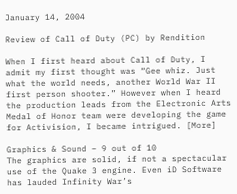January 14, 2004

Review of Call of Duty (PC) by Rendition

When I first heard about Call of Duty, I admit my first thought was “Gee whiz. Just what the world needs, another World War II first person shooter.” However when I heard the production leads from the Electronic Arts Medal of Honor team were developing the game for Activision, I became intrigued. [More]

Graphics & Sound – 9 out of 10
The graphics are solid, if not a spectacular use of the Quake 3 engine. Even iD Software has lauded Infinity War’s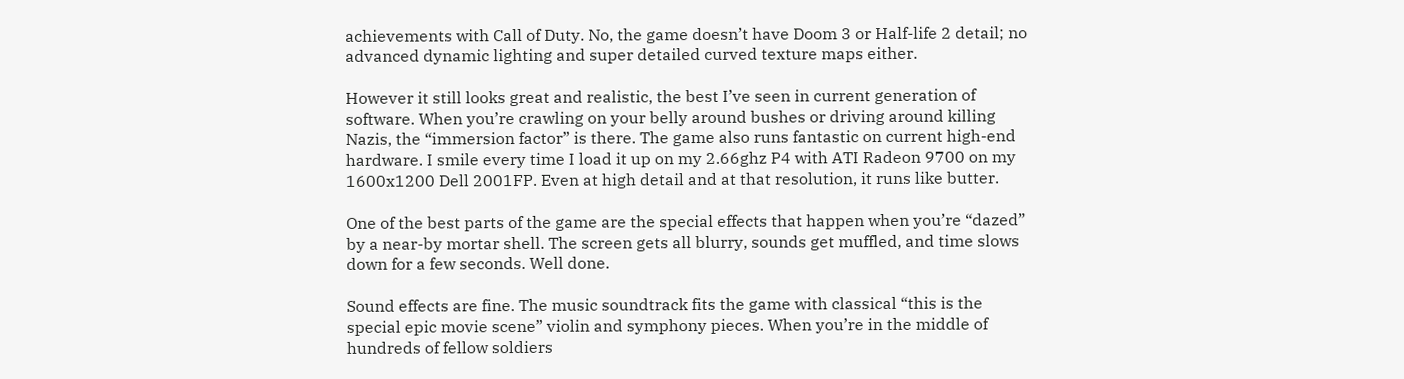achievements with Call of Duty. No, the game doesn’t have Doom 3 or Half-life 2 detail; no advanced dynamic lighting and super detailed curved texture maps either.

However it still looks great and realistic, the best I’ve seen in current generation of software. When you’re crawling on your belly around bushes or driving around killing Nazis, the “immersion factor” is there. The game also runs fantastic on current high-end hardware. I smile every time I load it up on my 2.66ghz P4 with ATI Radeon 9700 on my 1600x1200 Dell 2001FP. Even at high detail and at that resolution, it runs like butter.

One of the best parts of the game are the special effects that happen when you’re “dazed” by a near-by mortar shell. The screen gets all blurry, sounds get muffled, and time slows down for a few seconds. Well done.

Sound effects are fine. The music soundtrack fits the game with classical “this is the special epic movie scene” violin and symphony pieces. When you’re in the middle of hundreds of fellow soldiers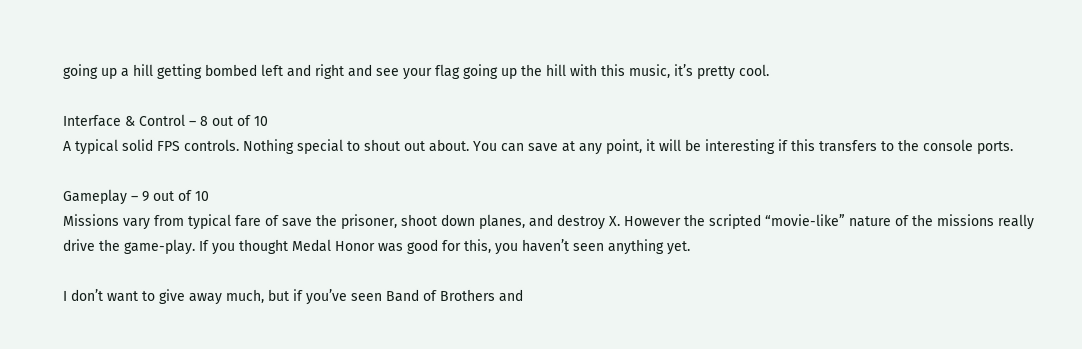going up a hill getting bombed left and right and see your flag going up the hill with this music, it’s pretty cool.

Interface & Control – 8 out of 10
A typical solid FPS controls. Nothing special to shout out about. You can save at any point, it will be interesting if this transfers to the console ports.

Gameplay – 9 out of 10
Missions vary from typical fare of save the prisoner, shoot down planes, and destroy X. However the scripted “movie-like” nature of the missions really drive the game-play. If you thought Medal Honor was good for this, you haven’t seen anything yet.

I don’t want to give away much, but if you’ve seen Band of Brothers and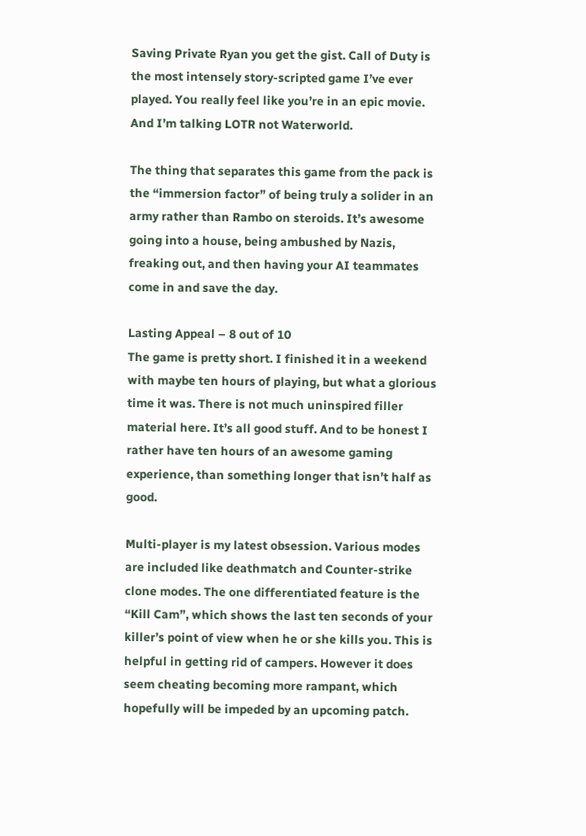Saving Private Ryan you get the gist. Call of Duty is the most intensely story-scripted game I’ve ever played. You really feel like you’re in an epic movie. And I’m talking LOTR not Waterworld.

The thing that separates this game from the pack is the “immersion factor” of being truly a solider in an army rather than Rambo on steroids. It’s awesome going into a house, being ambushed by Nazis, freaking out, and then having your AI teammates come in and save the day.

Lasting Appeal – 8 out of 10
The game is pretty short. I finished it in a weekend with maybe ten hours of playing, but what a glorious time it was. There is not much uninspired filler material here. It’s all good stuff. And to be honest I rather have ten hours of an awesome gaming experience, than something longer that isn’t half as good.

Multi-player is my latest obsession. Various modes are included like deathmatch and Counter-strike clone modes. The one differentiated feature is the “Kill Cam”, which shows the last ten seconds of your killer’s point of view when he or she kills you. This is helpful in getting rid of campers. However it does seem cheating becoming more rampant, which hopefully will be impeded by an upcoming patch.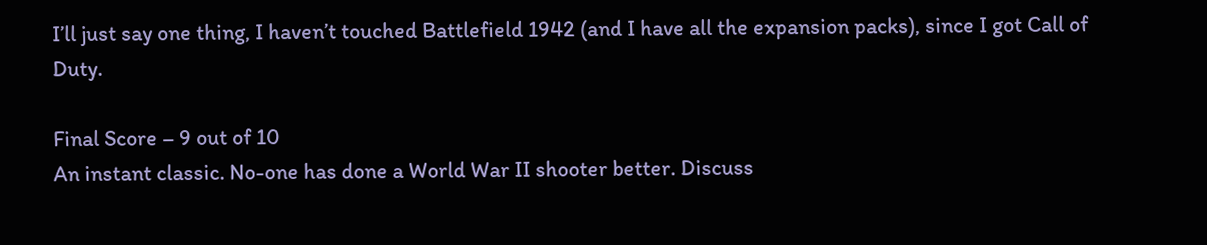I’ll just say one thing, I haven’t touched Battlefield 1942 (and I have all the expansion packs), since I got Call of Duty.

Final Score – 9 out of 10
An instant classic. No-one has done a World War II shooter better. Discuss